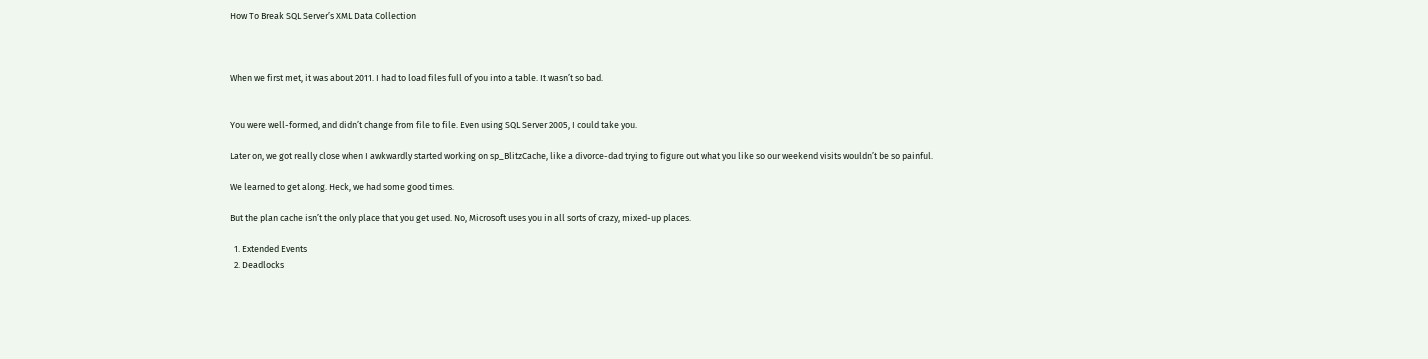How To Break SQL Server’s XML Data Collection



When we first met, it was about 2011. I had to load files full of you into a table. It wasn’t so bad.


You were well-formed, and didn’t change from file to file. Even using SQL Server 2005, I could take you.

Later on, we got really close when I awkwardly started working on sp_BlitzCache, like a divorce-dad trying to figure out what you like so our weekend visits wouldn’t be so painful.

We learned to get along. Heck, we had some good times.

But the plan cache isn’t the only place that you get used. No, Microsoft uses you in all sorts of crazy, mixed-up places.

  1. Extended Events
  2. Deadlocks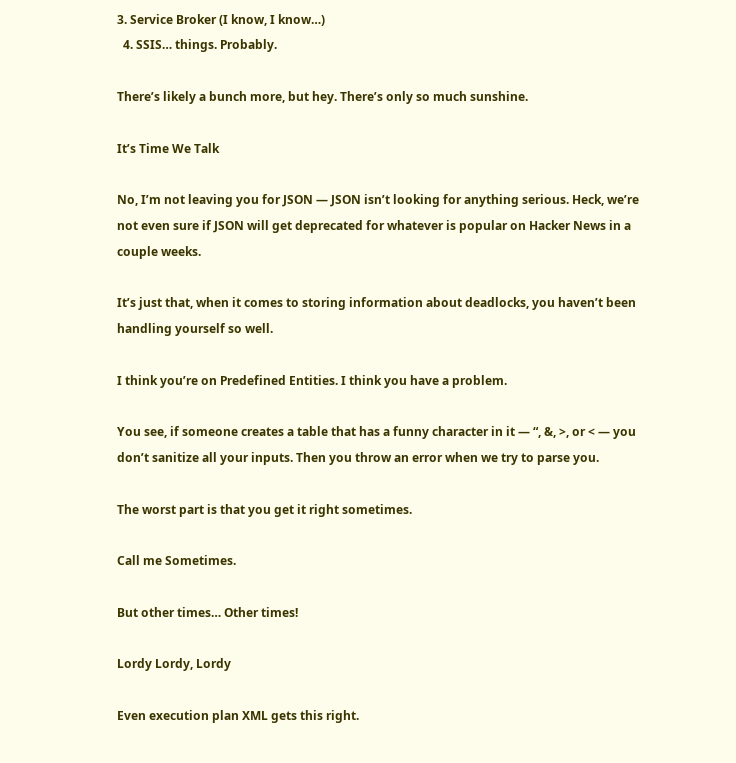3. Service Broker (I know, I know…)
  4. SSIS… things. Probably.

There’s likely a bunch more, but hey. There’s only so much sunshine.

It’s Time We Talk

No, I’m not leaving you for JSON — JSON isn’t looking for anything serious. Heck, we’re not even sure if JSON will get deprecated for whatever is popular on Hacker News in a couple weeks.

It’s just that, when it comes to storing information about deadlocks, you haven’t been handling yourself so well.

I think you’re on Predefined Entities. I think you have a problem.

You see, if someone creates a table that has a funny character in it — “, &, >, or < — you don’t sanitize all your inputs. Then you throw an error when we try to parse you.

The worst part is that you get it right sometimes.

Call me Sometimes.

But other times… Other times!

Lordy Lordy, Lordy

Even execution plan XML gets this right.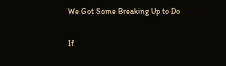We Got Some Breaking Up to Do

If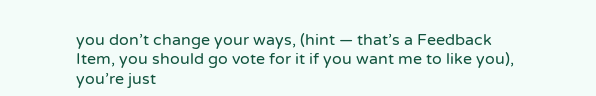you don’t change your ways, (hint — that’s a Feedback Item, you should go vote for it if you want me to like you), you’re just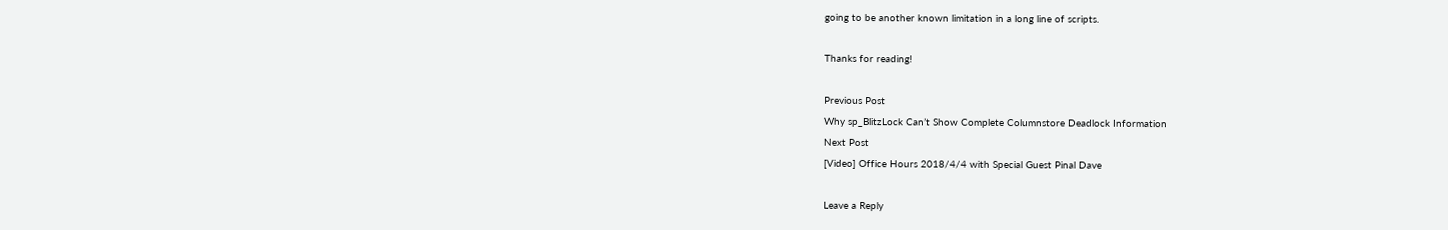going to be another known limitation in a long line of scripts.

Thanks for reading!

Previous Post
Why sp_BlitzLock Can’t Show Complete Columnstore Deadlock Information
Next Post
[Video] Office Hours 2018/4/4 with Special Guest Pinal Dave

Leave a Reply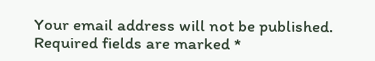Your email address will not be published. Required fields are marked *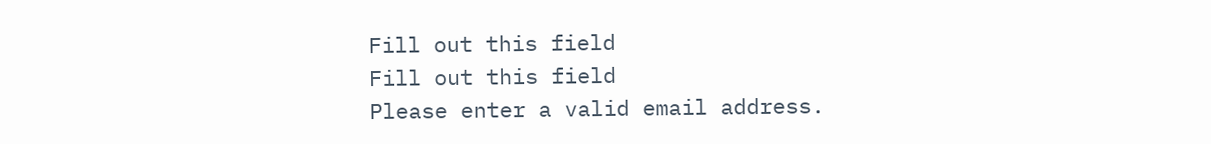Fill out this field
Fill out this field
Please enter a valid email address.